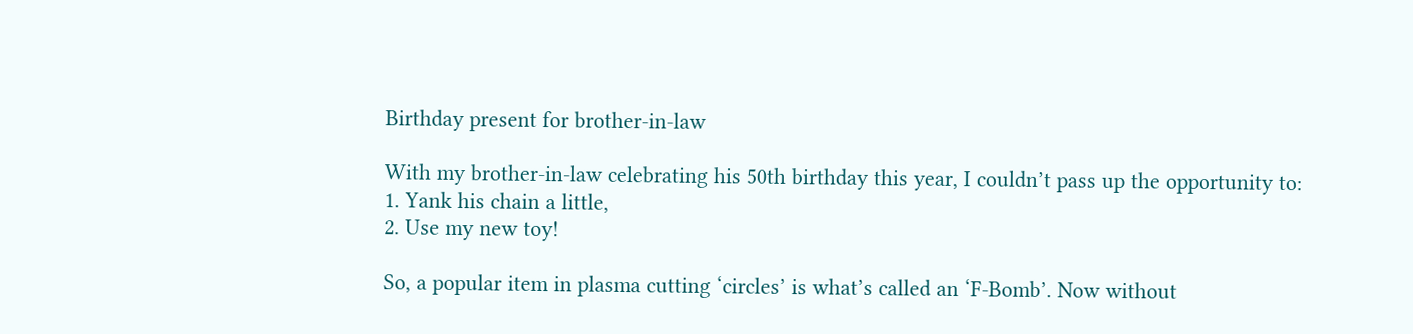Birthday present for brother-in-law

With my brother-in-law celebrating his 50th birthday this year, I couldn’t pass up the opportunity to:
1. Yank his chain a little,
2. Use my new toy!

So, a popular item in plasma cutting ‘circles’ is what’s called an ‘F-Bomb’. Now without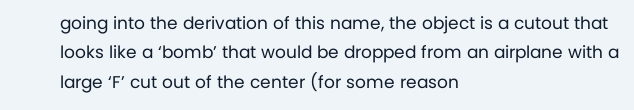going into the derivation of this name, the object is a cutout that looks like a ‘bomb’ that would be dropped from an airplane with a large ‘F’ cut out of the center (for some reason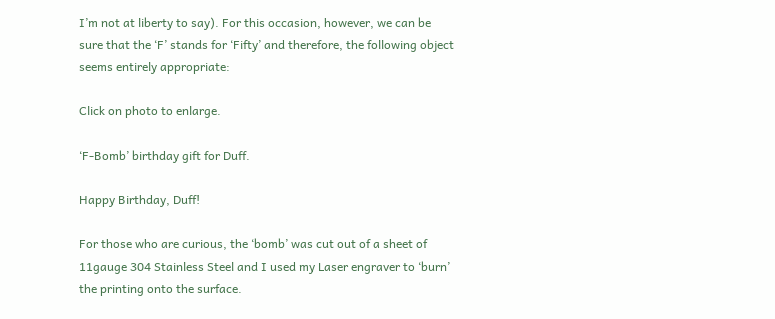I’m not at liberty to say). For this occasion, however, we can be sure that the ‘F’ stands for ‘Fifty’ and therefore, the following object seems entirely appropriate:

Click on photo to enlarge.

‘F-Bomb’ birthday gift for Duff.

Happy Birthday, Duff!

For those who are curious, the ‘bomb’ was cut out of a sheet of 11gauge 304 Stainless Steel and I used my Laser engraver to ‘burn’ the printing onto the surface.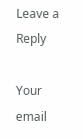Leave a Reply

Your email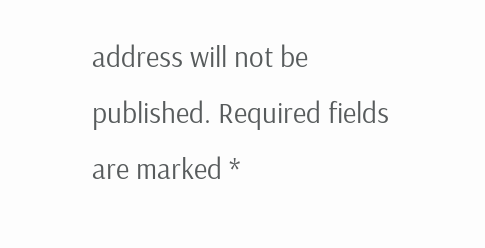address will not be published. Required fields are marked *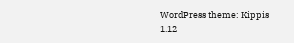WordPress theme: Kippis 1.12